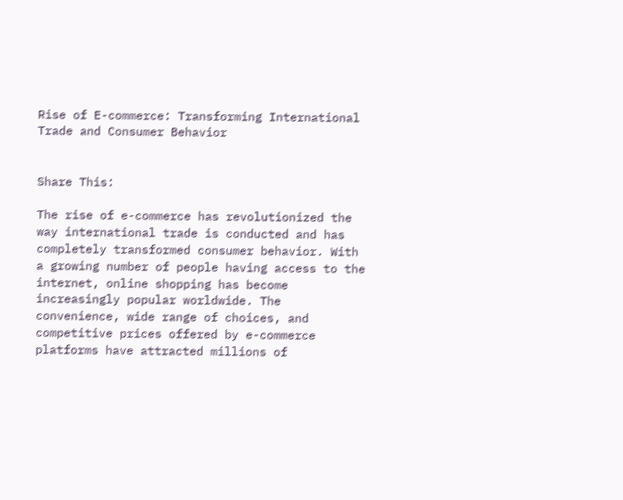Rise of E-commerce: Transforming International Trade and Consumer Behavior


Share This:

The rise of e-commerce has revolutionized the way international trade is conducted and has completely transformed consumer behavior. With a growing number of people having access to the internet, online shopping has become increasingly popular worldwide. The convenience, wide range of choices, and competitive prices offered by e-commerce platforms have attracted millions of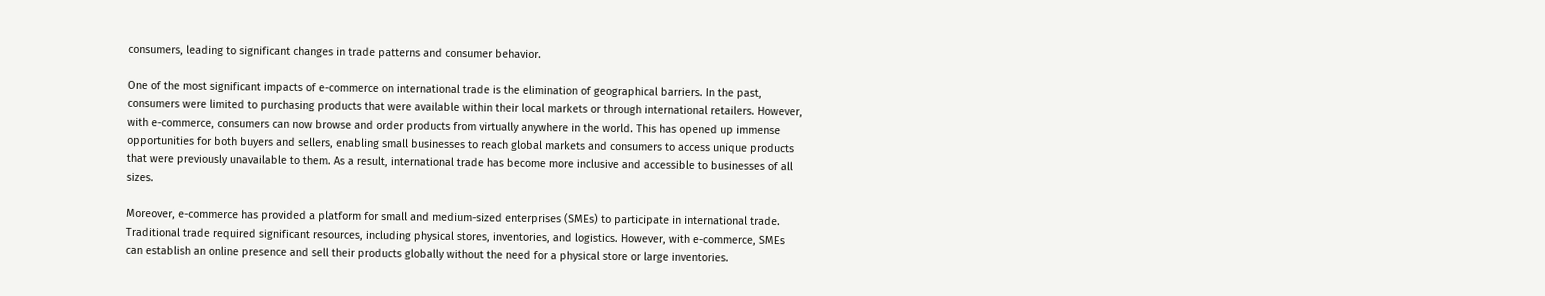consumers, leading to significant changes in trade patterns and consumer behavior.

One of the most significant impacts of e-commerce on international trade is the elimination of geographical barriers. In the past, consumers were limited to purchasing products that were available within their local markets or through international retailers. However, with e-commerce, consumers can now browse and order products from virtually anywhere in the world. This has opened up immense opportunities for both buyers and sellers, enabling small businesses to reach global markets and consumers to access unique products that were previously unavailable to them. As a result, international trade has become more inclusive and accessible to businesses of all sizes.

Moreover, e-commerce has provided a platform for small and medium-sized enterprises (SMEs) to participate in international trade. Traditional trade required significant resources, including physical stores, inventories, and logistics. However, with e-commerce, SMEs can establish an online presence and sell their products globally without the need for a physical store or large inventories.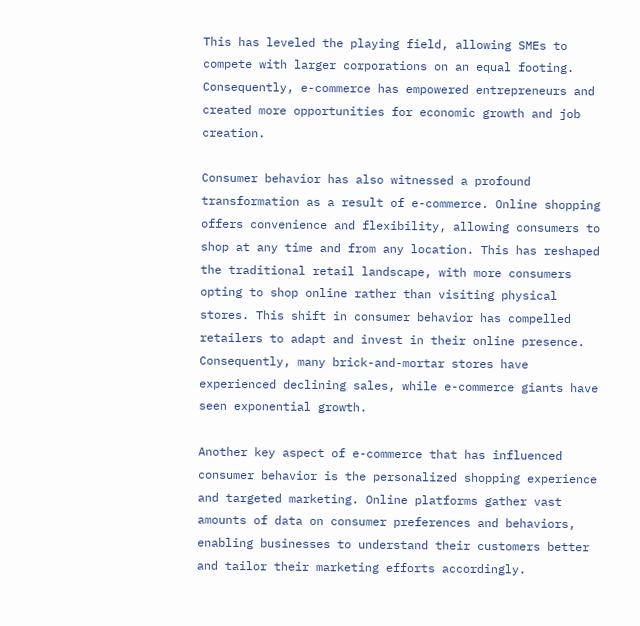This has leveled the playing field, allowing SMEs to compete with larger corporations on an equal footing. Consequently, e-commerce has empowered entrepreneurs and created more opportunities for economic growth and job creation.

Consumer behavior has also witnessed a profound transformation as a result of e-commerce. Online shopping offers convenience and flexibility, allowing consumers to shop at any time and from any location. This has reshaped the traditional retail landscape, with more consumers opting to shop online rather than visiting physical stores. This shift in consumer behavior has compelled retailers to adapt and invest in their online presence. Consequently, many brick-and-mortar stores have experienced declining sales, while e-commerce giants have seen exponential growth.

Another key aspect of e-commerce that has influenced consumer behavior is the personalized shopping experience and targeted marketing. Online platforms gather vast amounts of data on consumer preferences and behaviors, enabling businesses to understand their customers better and tailor their marketing efforts accordingly.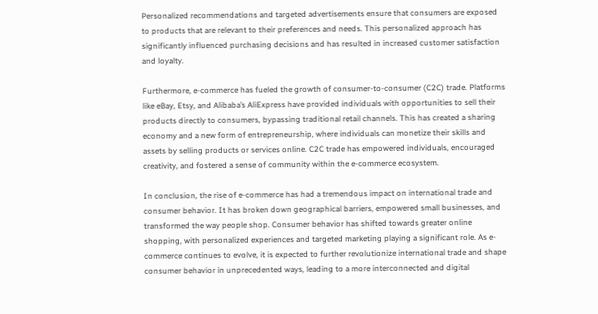Personalized recommendations and targeted advertisements ensure that consumers are exposed to products that are relevant to their preferences and needs. This personalized approach has significantly influenced purchasing decisions and has resulted in increased customer satisfaction and loyalty.

Furthermore, e-commerce has fueled the growth of consumer-to-consumer (C2C) trade. Platforms like eBay, Etsy, and Alibaba’s AliExpress have provided individuals with opportunities to sell their products directly to consumers, bypassing traditional retail channels. This has created a sharing economy and a new form of entrepreneurship, where individuals can monetize their skills and assets by selling products or services online. C2C trade has empowered individuals, encouraged creativity, and fostered a sense of community within the e-commerce ecosystem.

In conclusion, the rise of e-commerce has had a tremendous impact on international trade and consumer behavior. It has broken down geographical barriers, empowered small businesses, and transformed the way people shop. Consumer behavior has shifted towards greater online shopping, with personalized experiences and targeted marketing playing a significant role. As e-commerce continues to evolve, it is expected to further revolutionize international trade and shape consumer behavior in unprecedented ways, leading to a more interconnected and digital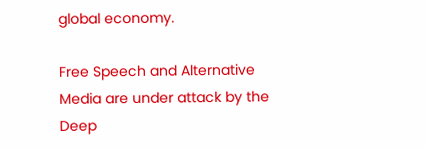global economy.

Free Speech and Alternative Media are under attack by the Deep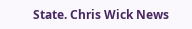State. Chris Wick News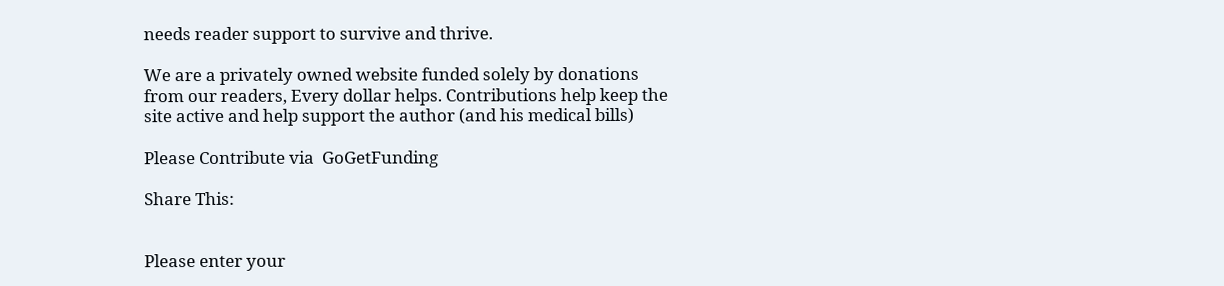needs reader support to survive and thrive.

We are a privately owned website funded solely by donations from our readers, Every dollar helps. Contributions help keep the site active and help support the author (and his medical bills)

Please Contribute via  GoGetFunding

Share This:


Please enter your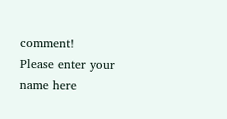comment!
Please enter your name here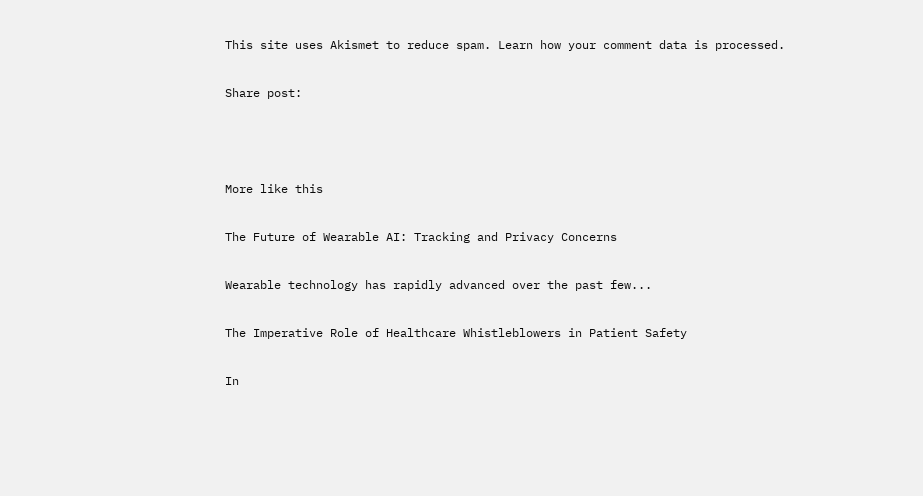This site uses Akismet to reduce spam. Learn how your comment data is processed.

Share post:



More like this

The Future of Wearable AI: Tracking and Privacy Concerns

Wearable technology has rapidly advanced over the past few...

The Imperative Role of Healthcare Whistleblowers in Patient Safety

In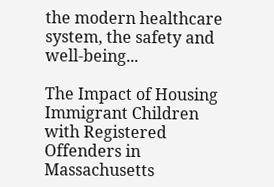the modern healthcare system, the safety and well-being...

The Impact of Housing Immigrant Children with Registered Offenders in Massachusetts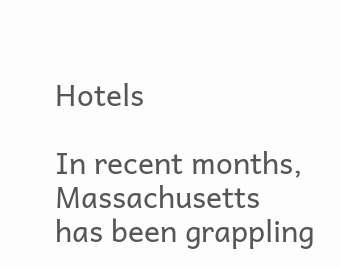Hotels

In recent months, Massachusetts has been grappling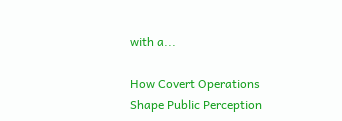with a...

How Covert Operations Shape Public Perception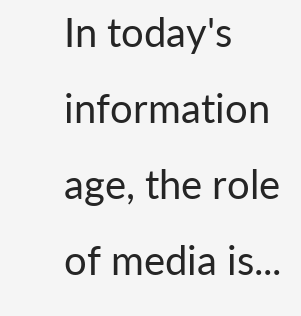In today's information age, the role of media is...